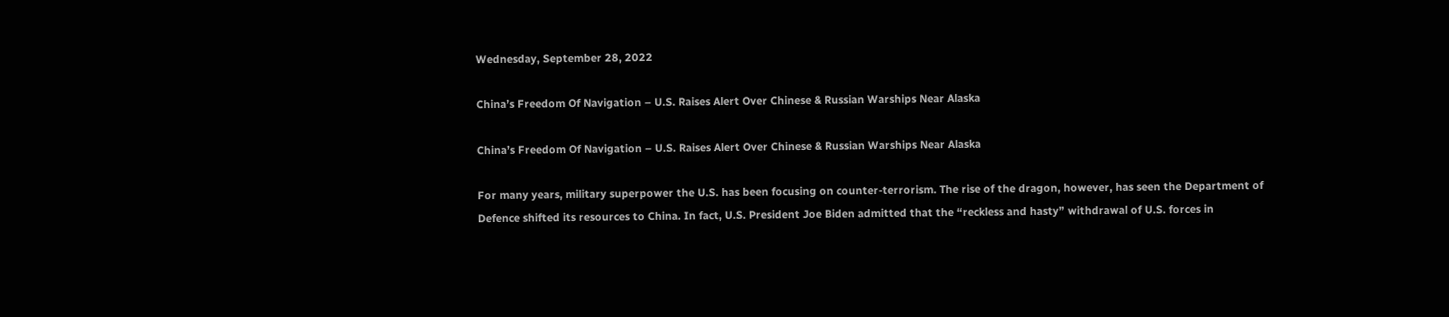Wednesday, September 28, 2022

China’s Freedom Of Navigation – U.S. Raises Alert Over Chinese & Russian Warships Near Alaska

China’s Freedom Of Navigation – U.S. Raises Alert Over Chinese & Russian Warships Near Alaska

For many years, military superpower the U.S. has been focusing on counter-terrorism. The rise of the dragon, however, has seen the Department of Defence shifted its resources to China. In fact, U.S. President Joe Biden admitted that the “reckless and hasty” withdrawal of U.S. forces in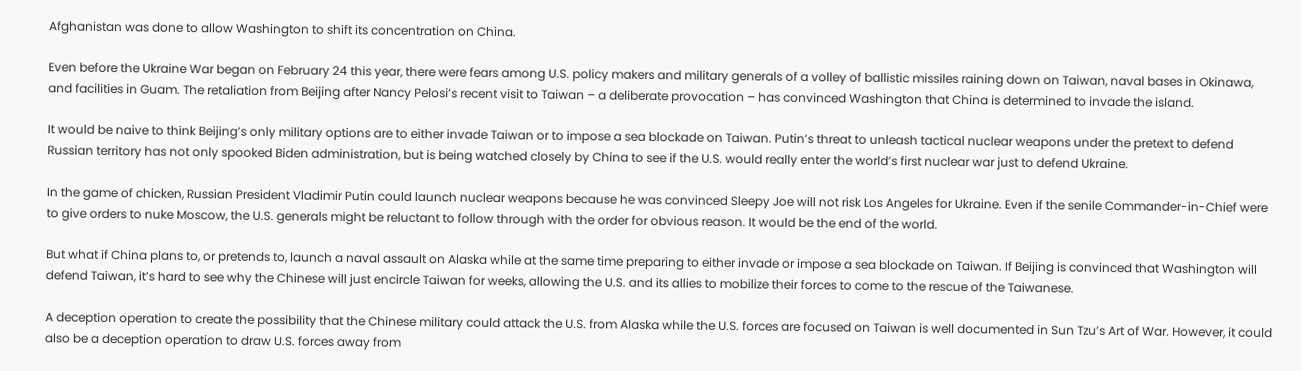Afghanistan was done to allow Washington to shift its concentration on China.

Even before the Ukraine War began on February 24 this year, there were fears among U.S. policy makers and military generals of a volley of ballistic missiles raining down on Taiwan, naval bases in Okinawa, and facilities in Guam. The retaliation from Beijing after Nancy Pelosi’s recent visit to Taiwan – a deliberate provocation – has convinced Washington that China is determined to invade the island.

It would be naive to think Beijing’s only military options are to either invade Taiwan or to impose a sea blockade on Taiwan. Putin’s threat to unleash tactical nuclear weapons under the pretext to defend Russian territory has not only spooked Biden administration, but is being watched closely by China to see if the U.S. would really enter the world’s first nuclear war just to defend Ukraine.

In the game of chicken, Russian President Vladimir Putin could launch nuclear weapons because he was convinced Sleepy Joe will not risk Los Angeles for Ukraine. Even if the senile Commander-in-Chief were to give orders to nuke Moscow, the U.S. generals might be reluctant to follow through with the order for obvious reason. It would be the end of the world.

But what if China plans to, or pretends to, launch a naval assault on Alaska while at the same time preparing to either invade or impose a sea blockade on Taiwan. If Beijing is convinced that Washington will defend Taiwan, it’s hard to see why the Chinese will just encircle Taiwan for weeks, allowing the U.S. and its allies to mobilize their forces to come to the rescue of the Taiwanese.

A deception operation to create the possibility that the Chinese military could attack the U.S. from Alaska while the U.S. forces are focused on Taiwan is well documented in Sun Tzu’s Art of War. However, it could also be a deception operation to draw U.S. forces away from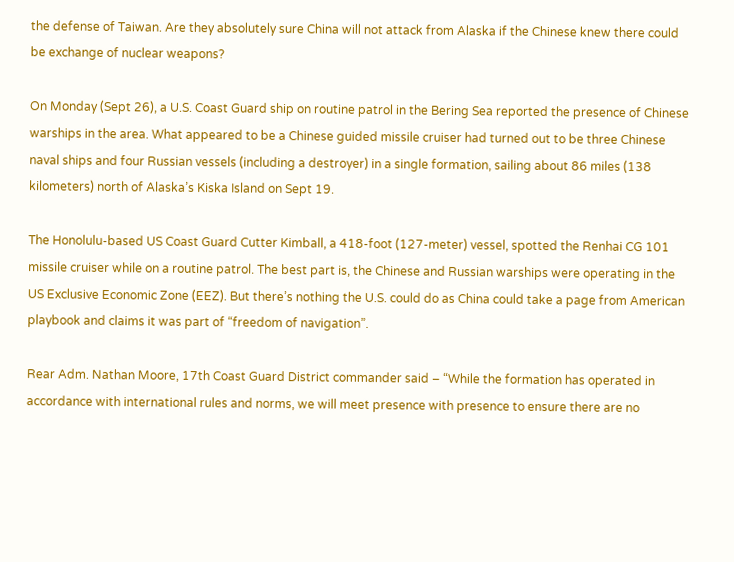the defense of Taiwan. Are they absolutely sure China will not attack from Alaska if the Chinese knew there could be exchange of nuclear weapons?

On Monday (Sept 26), a U.S. Coast Guard ship on routine patrol in the Bering Sea reported the presence of Chinese warships in the area. What appeared to be a Chinese guided missile cruiser had turned out to be three Chinese naval ships and four Russian vessels (including a destroyer) in a single formation, sailing about 86 miles (138 kilometers) north of Alaska’s Kiska Island on Sept 19.

The Honolulu-based US Coast Guard Cutter Kimball, a 418-foot (127-meter) vessel, spotted the Renhai CG 101 missile cruiser while on a routine patrol. The best part is, the Chinese and Russian warships were operating in the US Exclusive Economic Zone (EEZ). But there’s nothing the U.S. could do as China could take a page from American playbook and claims it was part of “freedom of navigation”.

Rear Adm. Nathan Moore, 17th Coast Guard District commander said – “While the formation has operated in accordance with international rules and norms, we will meet presence with presence to ensure there are no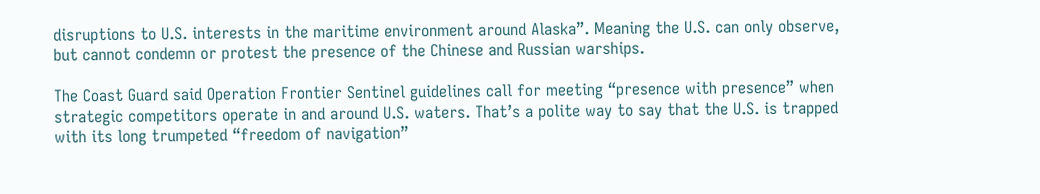disruptions to U.S. interests in the maritime environment around Alaska”. Meaning the U.S. can only observe, but cannot condemn or protest the presence of the Chinese and Russian warships.

The Coast Guard said Operation Frontier Sentinel guidelines call for meeting “presence with presence” when strategic competitors operate in and around U.S. waters. That’s a polite way to say that the U.S. is trapped with its long trumpeted “freedom of navigation”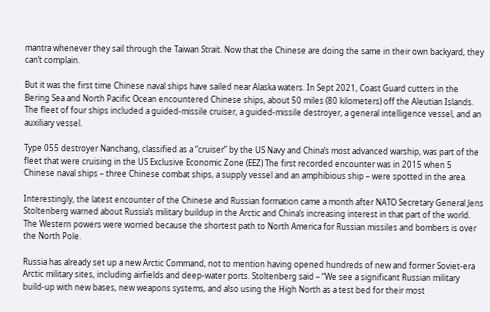mantra whenever they sail through the Taiwan Strait. Now that the Chinese are doing the same in their own backyard, they can’t complain.

But it was the first time Chinese naval ships have sailed near Alaska waters. In Sept 2021, Coast Guard cutters in the Bering Sea and North Pacific Ocean encountered Chinese ships, about 50 miles (80 kilometers) off the Aleutian Islands. The fleet of four ships included a guided-missile cruiser, a guided-missile destroyer, a general intelligence vessel, and an auxiliary vessel.

Type 055 destroyer Nanchang, classified as a “cruiser” by the US Navy and China’s most advanced warship, was part of the fleet that were cruising in the US Exclusive Economic Zone (EEZ) The first recorded encounter was in 2015 when 5 Chinese naval ships – three Chinese combat ships, a supply vessel and an amphibious ship – were spotted in the area.

Interestingly, the latest encounter of the Chinese and Russian formation came a month after NATO Secretary General Jens Stoltenberg warned about Russia’s military buildup in the Arctic and China’s increasing interest in that part of the world. The Western powers were worried because the shortest path to North America for Russian missiles and bombers is over the North Pole.

Russia has already set up a new Arctic Command, not to mention having opened hundreds of new and former Soviet-era Arctic military sites, including airfields and deep-water ports. Stoltenberg said – “We see a significant Russian military build-up with new bases, new weapons systems, and also using the High North as a test bed for their most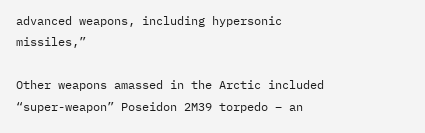advanced weapons, including hypersonic missiles,”

Other weapons amassed in the Arctic included “super-weapon” Poseidon 2M39 torpedo – an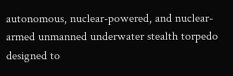autonomous, nuclear-powered, and nuclear-armed unmanned underwater stealth torpedo designed to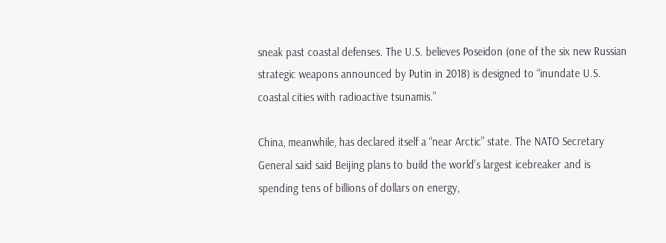sneak past coastal defenses. The U.S. believes Poseidon (one of the six new Russian strategic weapons announced by Putin in 2018) is designed to “inundate U.S. coastal cities with radioactive tsunamis.”

China, meanwhile, has declared itself a “near Arctic” state. The NATO Secretary General said said Beijing plans to build the world’s largest icebreaker and is spending tens of billions of dollars on energy,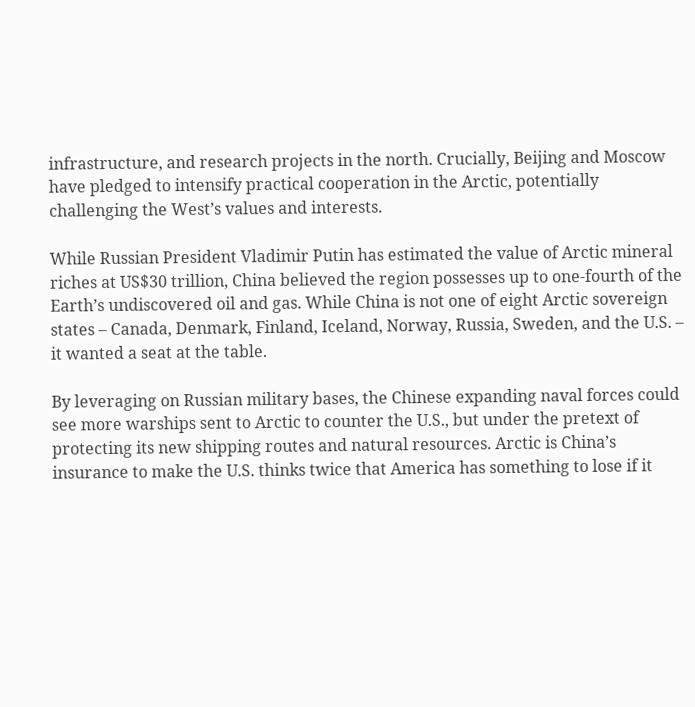infrastructure, and research projects in the north. Crucially, Beijing and Moscow have pledged to intensify practical cooperation in the Arctic, potentially challenging the West’s values and interests.

While Russian President Vladimir Putin has estimated the value of Arctic mineral riches at US$30 trillion, China believed the region possesses up to one-fourth of the Earth’s undiscovered oil and gas. While China is not one of eight Arctic sovereign states – Canada, Denmark, Finland, Iceland, Norway, Russia, Sweden, and the U.S. – it wanted a seat at the table.

By leveraging on Russian military bases, the Chinese expanding naval forces could see more warships sent to Arctic to counter the U.S., but under the pretext of protecting its new shipping routes and natural resources. Arctic is China’s insurance to make the U.S. thinks twice that America has something to lose if it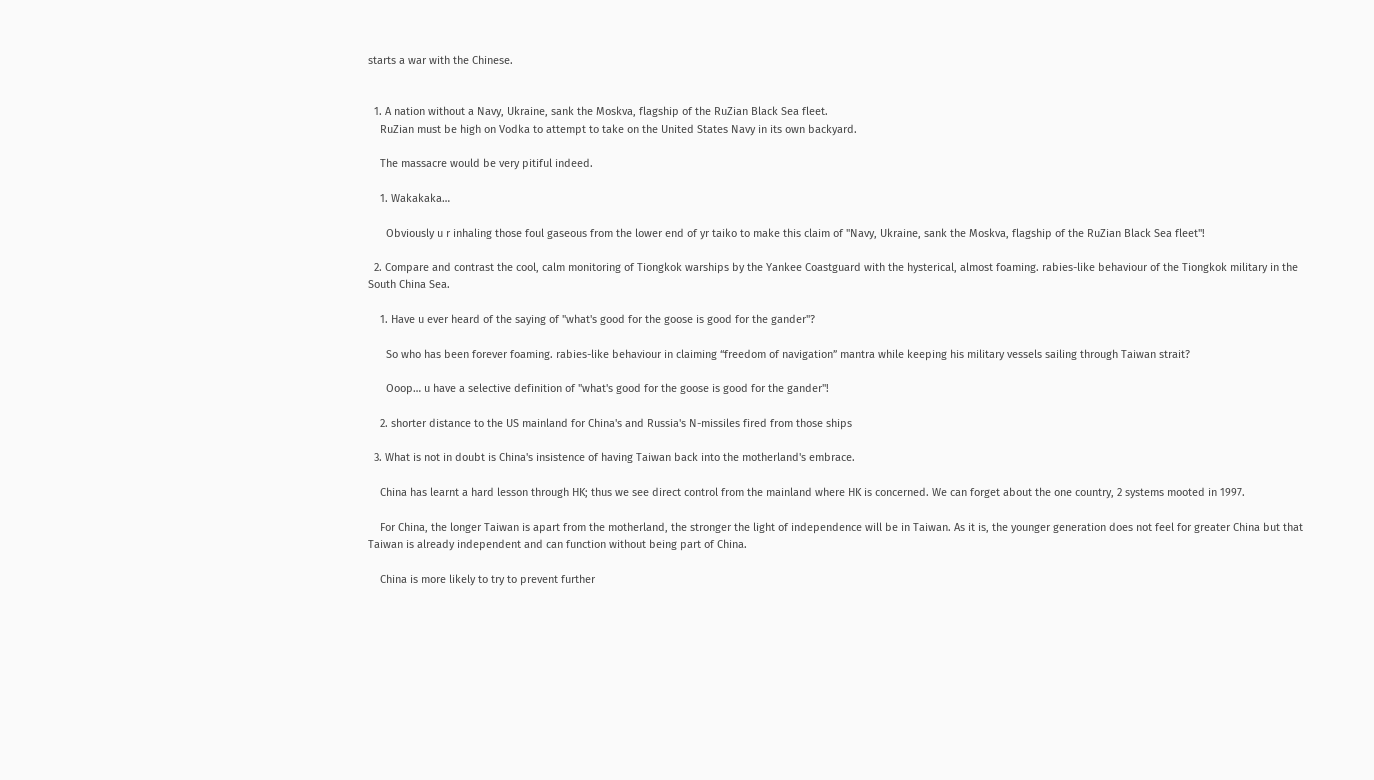starts a war with the Chinese.


  1. A nation without a Navy, Ukraine, sank the Moskva, flagship of the RuZian Black Sea fleet.
    RuZian must be high on Vodka to attempt to take on the United States Navy in its own backyard.

    The massacre would be very pitiful indeed.

    1. Wakakaka…

      Obviously u r inhaling those foul gaseous from the lower end of yr taiko to make this claim of "Navy, Ukraine, sank the Moskva, flagship of the RuZian Black Sea fleet"!

  2. Compare and contrast the cool, calm monitoring of Tiongkok warships by the Yankee Coastguard with the hysterical, almost foaming. rabies-like behaviour of the Tiongkok military in the South China Sea.

    1. Have u ever heard of the saying of "what's good for the goose is good for the gander"?

      So who has been forever foaming. rabies-like behaviour in claiming “freedom of navigation” mantra while keeping his military vessels sailing through Taiwan strait?

      Ooop… u have a selective definition of "what's good for the goose is good for the gander"!

    2. shorter distance to the US mainland for China's and Russia's N-missiles fired from those ships

  3. What is not in doubt is China's insistence of having Taiwan back into the motherland's embrace.

    China has learnt a hard lesson through HK; thus we see direct control from the mainland where HK is concerned. We can forget about the one country, 2 systems mooted in 1997.

    For China, the longer Taiwan is apart from the motherland, the stronger the light of independence will be in Taiwan. As it is, the younger generation does not feel for greater China but that Taiwan is already independent and can function without being part of China.

    China is more likely to try to prevent further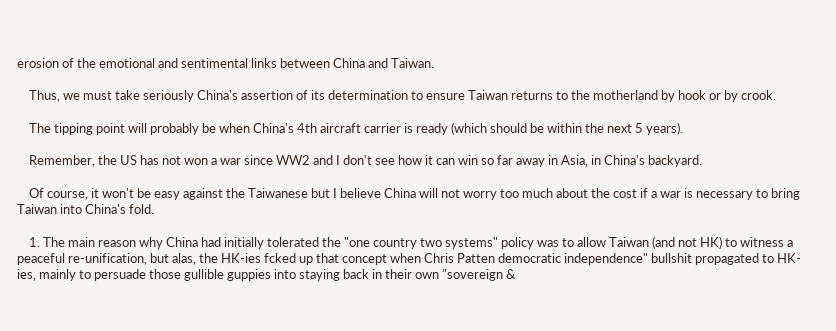erosion of the emotional and sentimental links between China and Taiwan.

    Thus, we must take seriously China's assertion of its determination to ensure Taiwan returns to the motherland by hook or by crook.

    The tipping point will probably be when China's 4th aircraft carrier is ready (which should be within the next 5 years).

    Remember, the US has not won a war since WW2 and I don't see how it can win so far away in Asia, in China's backyard.

    Of course, it won't be easy against the Taiwanese but I believe China will not worry too much about the cost if a war is necessary to bring Taiwan into China's fold.

    1. The main reason why China had initially tolerated the "one country two systems" policy was to allow Taiwan (and not HK) to witness a peaceful re-unification, but alas, the HK-ies fcked up that concept when Chris Patten democratic independence" bullshit propagated to HK-ies, mainly to persuade those gullible guppies into staying back in their own "sovereign &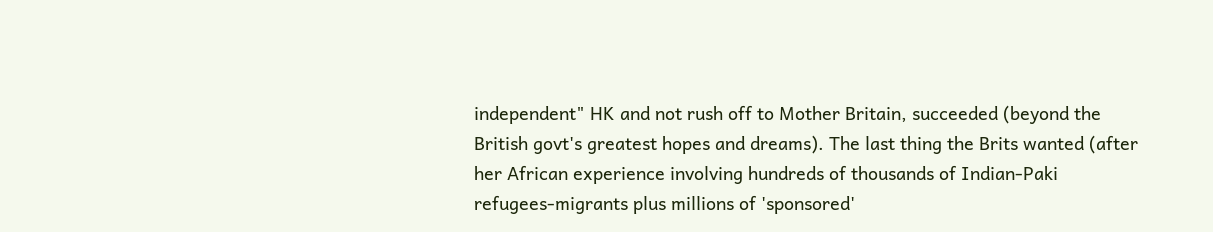independent" HK and not rush off to Mother Britain, succeeded (beyond the British govt's greatest hopes and dreams). The last thing the Brits wanted (after her African experience involving hundreds of thousands of Indian-Paki refugees-migrants plus millions of 'sponsored'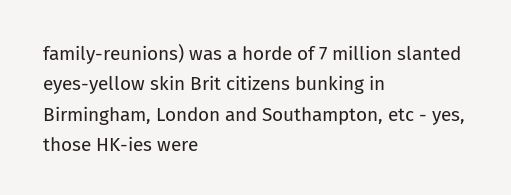family-reunions) was a horde of 7 million slanted eyes-yellow skin Brit citizens bunking in Birmingham, London and Southampton, etc - yes, those HK-ies were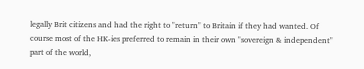legally Brit citizens and had the right to "return" to Britain if they had wanted. Of course most of the HK-ies preferred to remain in their own "sovereign & independent" part of the world,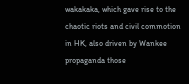wakakaka, which gave rise to the chaotic riots and civil commotion in HK, also driven by Wankee propaganda those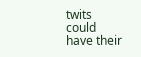twits could have their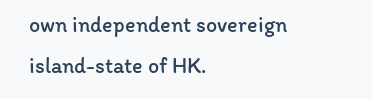own independent sovereign island-state of HK.